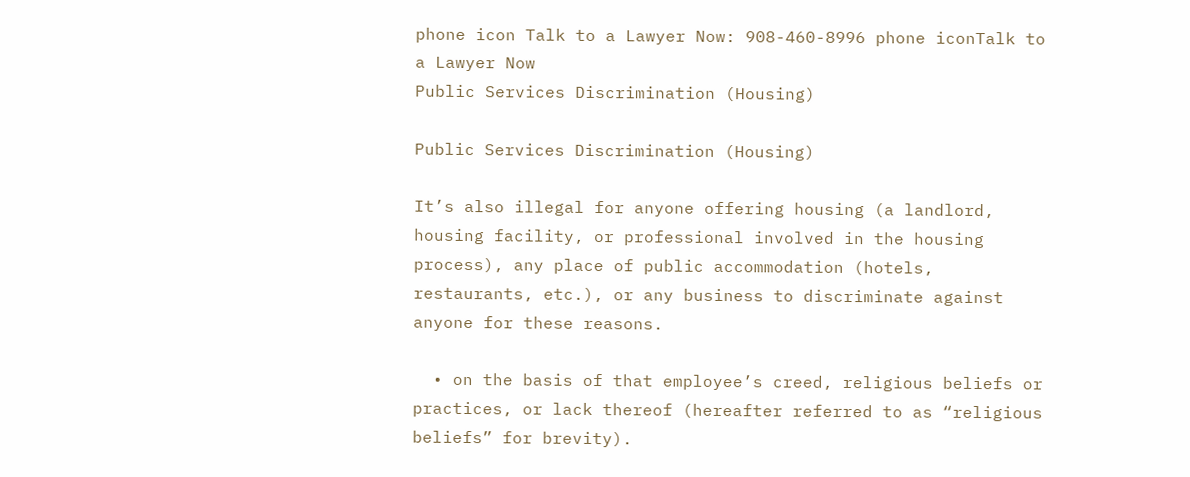phone icon Talk to a Lawyer Now: 908-460-8996 phone iconTalk to a Lawyer Now
Public Services Discrimination (Housing)

Public Services Discrimination (Housing)

It’s also illegal for anyone offering housing (a landlord, housing facility, or professional involved in the housing process), any place of public accommodation (hotels, restaurants, etc.), or any business to discriminate against anyone for these reasons.

  • on the basis of that employee’s creed, religious beliefs or practices, or lack thereof (hereafter referred to as “religious beliefs” for brevity).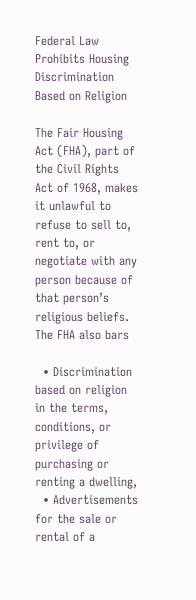Federal Law Prohibits Housing Discrimination Based on Religion

The Fair Housing Act (FHA), part of the Civil Rights Act of 1968, makes it unlawful to refuse to sell to, rent to, or negotiate with any person because of that person’s religious beliefs. The FHA also bars

  • Discrimination based on religion in the terms, conditions, or privilege of purchasing or renting a dwelling,
  • Advertisements for the sale or rental of a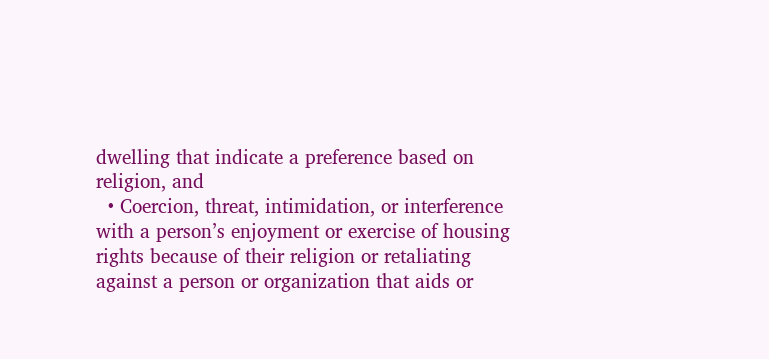dwelling that indicate a preference based on religion, and
  • Coercion, threat, intimidation, or interference with a person’s enjoyment or exercise of housing rights because of their religion or retaliating against a person or organization that aids or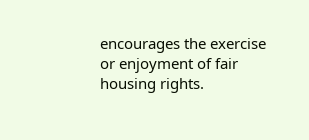encourages the exercise or enjoyment of fair housing rights.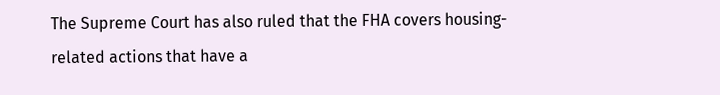The Supreme Court has also ruled that the FHA covers housing-related actions that have a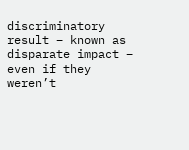discriminatory result – known as disparate impact – even if they weren’t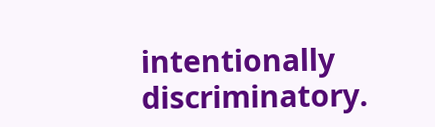intentionally discriminatory.